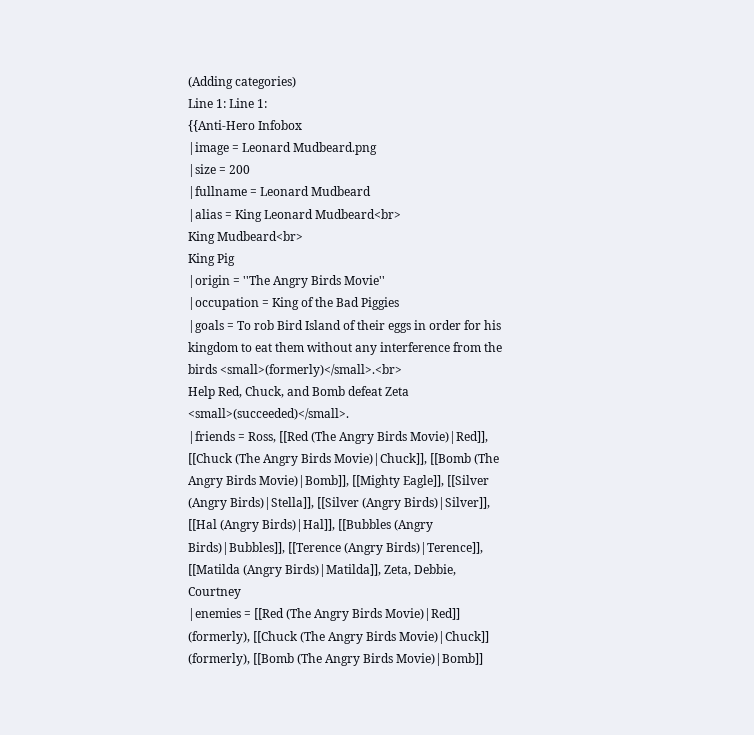(Adding categories)
Line 1: Line 1:
{{Anti-Hero Infobox
|image = Leonard Mudbeard.png
|size = 200
|fullname = Leonard Mudbeard
|alias = King Leonard Mudbeard<br>
King Mudbeard<br>
King Pig
|origin = ''The Angry Birds Movie''
|occupation = King of the Bad Piggies
|goals = To rob Bird Island of their eggs in order for his kingdom to eat them without any interference from the birds <small>(formerly)</small>.<br>
Help Red, Chuck, and Bomb defeat Zeta <small>(succeeded)</small>.
|friends = Ross, [[Red (The Angry Birds Movie)|Red]], [[Chuck (The Angry Birds Movie)|Chuck]], [[Bomb (The Angry Birds Movie)|Bomb]], [[Mighty Eagle]], [[Silver (Angry Birds)|Stella]], [[Silver (Angry Birds)|Silver]], [[Hal (Angry Birds)|Hal]], [[Bubbles (Angry Birds)|Bubbles]], [[Terence (Angry Birds)|Terence]], [[Matilda (Angry Birds)|Matilda]], Zeta, Debbie, Courtney
|enemies = [[Red (The Angry Birds Movie)|Red]] (formerly), [[Chuck (The Angry Birds Movie)|Chuck]] (formerly), [[Bomb (The Angry Birds Movie)|Bomb]]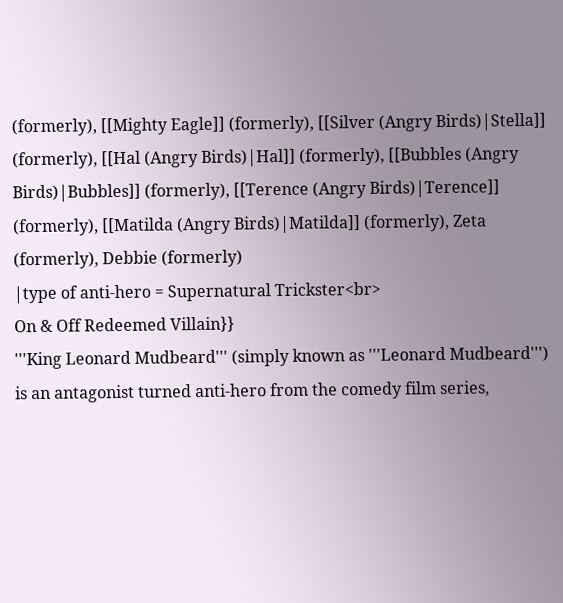(formerly), [[Mighty Eagle]] (formerly), [[Silver (Angry Birds)|Stella]] (formerly), [[Hal (Angry Birds)|Hal]] (formerly), [[Bubbles (Angry Birds)|Bubbles]] (formerly), [[Terence (Angry Birds)|Terence]] (formerly), [[Matilda (Angry Birds)|Matilda]] (formerly), Zeta (formerly), Debbie (formerly)
|type of anti-hero = Supernatural Trickster<br>
On & Off Redeemed Villain}}
'''King Leonard Mudbeard''' (simply known as '''Leonard Mudbeard''') is an antagonist turned anti-hero from the comedy film series,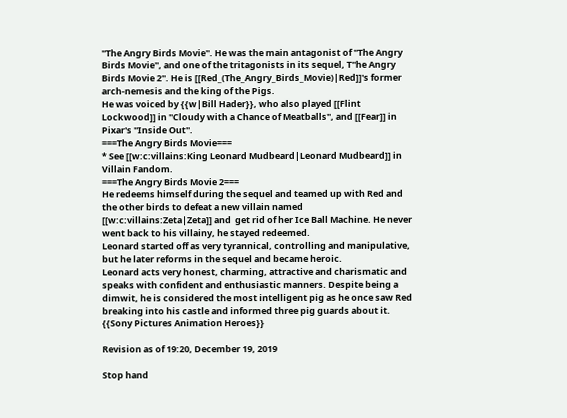''The Angry Birds Movie''. He was the main antagonist of ''The Angry Birds Movie'', and one of the tritagonists in its sequel, T''he Angry Birds Movie 2''. He is [[Red_(The_Angry_Birds_Movie)|Red]]'s former arch-nemesis and the king of the Pigs.
He was voiced by {{w|Bill Hader}}, who also played [[Flint Lockwood]] in ''Cloudy with a Chance of Meatballs'', and [[Fear]] in Pixar's ''Inside Out''.
===The Angry Birds Movie===
* See [[w:c:villains:King Leonard Mudbeard|Leonard Mudbeard]] in Villain Fandom.
===The Angry Birds Movie 2===
He redeems himself during the sequel and teamed up with Red and the other birds to defeat a new villain named [[w:c:villains:Zeta|Zeta]] and  get rid of her Ice Ball Machine. He never went back to his villainy, he stayed redeemed.
Leonard started off as very tyrannical, controlling and manipulative, but he later reforms in the sequel and became heroic.
Leonard acts very honest, charming, attractive and charismatic and speaks with confident and enthusiastic manners. Despite being a dimwit, he is considered the most intelligent pig as he once saw Red breaking into his castle and informed three pig guards about it.
{{Sony Pictures Animation Heroes}}

Revision as of 19:20, December 19, 2019

Stop hand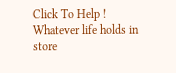Click To Help !
Whatever life holds in store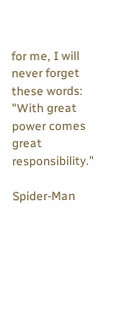for me, I will never forget these words: "With great power comes great responsibility."

Spider-Man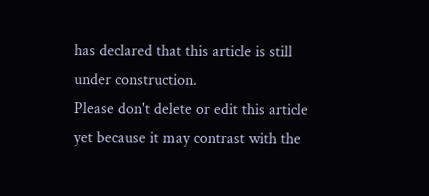has declared that this article is still under construction.
Please don't delete or edit this article yet because it may contrast with the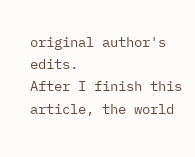original author's edits.
After I finish this article, the world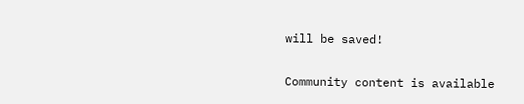will be saved!

Community content is available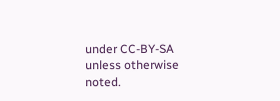under CC-BY-SA unless otherwise noted.